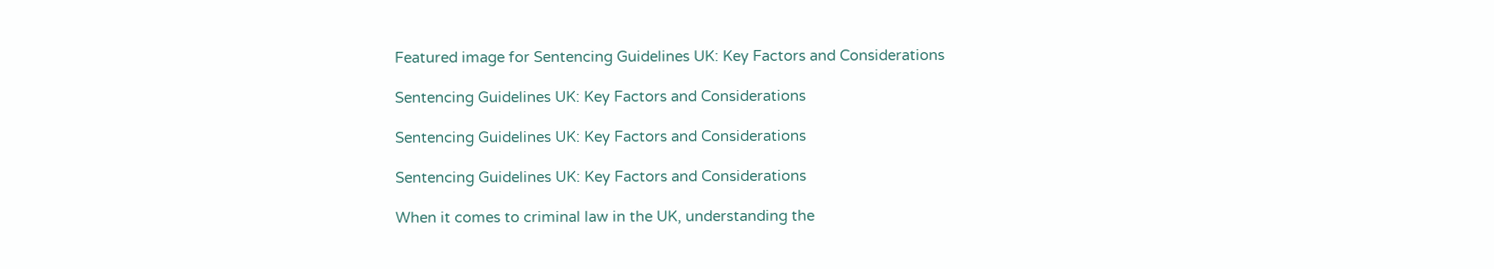Featured image for Sentencing Guidelines UK: Key Factors and Considerations

Sentencing Guidelines UK: Key Factors and Considerations

Sentencing Guidelines UK: Key Factors and Considerations

Sentencing Guidelines UK: Key Factors and Considerations

When it comes to criminal law in the UK, understanding the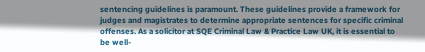sentencing guidelines is paramount. These guidelines provide a framework for judges and magistrates to determine appropriate sentences for specific criminal offenses. As a solicitor at SQE Criminal Law & Practice Law UK, it is essential to be well-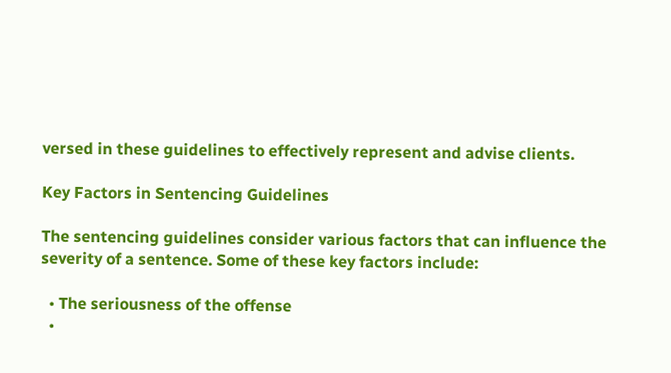versed in these guidelines to effectively represent and advise clients.

Key Factors in Sentencing Guidelines

The sentencing guidelines consider various factors that can influence the severity of a sentence. Some of these key factors include:

  • The seriousness of the offense
  •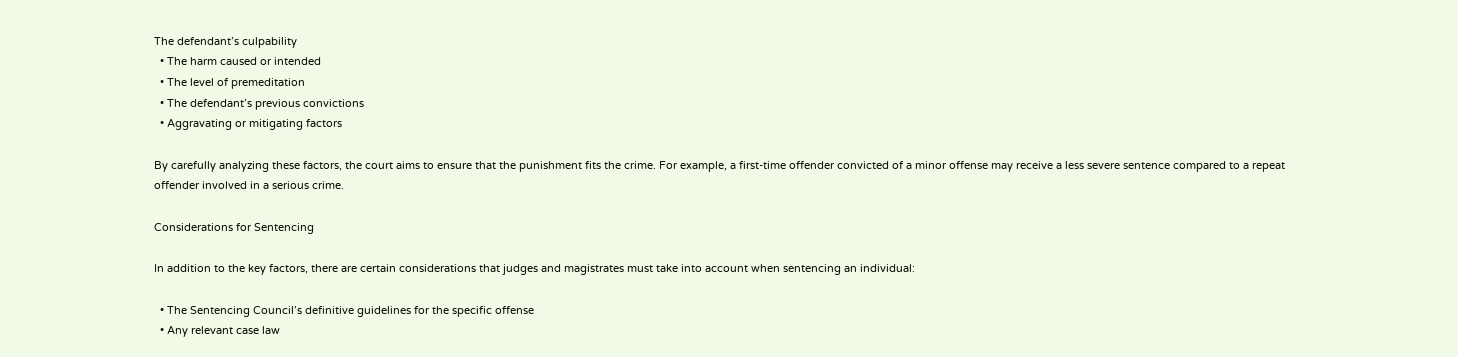The defendant’s culpability
  • The harm caused or intended
  • The level of premeditation
  • The defendant’s previous convictions
  • Aggravating or mitigating factors

By carefully analyzing these factors, the court aims to ensure that the punishment fits the crime. For example, a first-time offender convicted of a minor offense may receive a less severe sentence compared to a repeat offender involved in a serious crime.

Considerations for Sentencing

In addition to the key factors, there are certain considerations that judges and magistrates must take into account when sentencing an individual:

  • The Sentencing Council’s definitive guidelines for the specific offense
  • Any relevant case law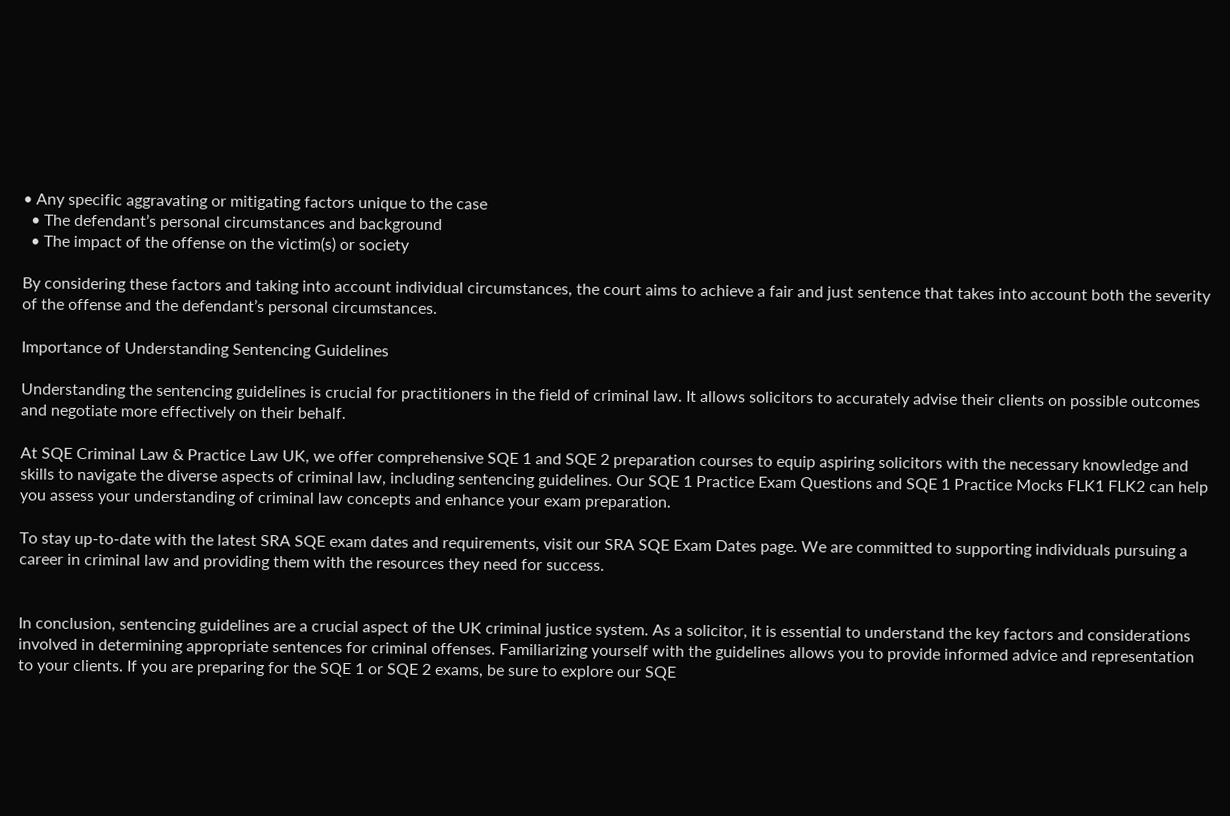• Any specific aggravating or mitigating factors unique to the case
  • The defendant’s personal circumstances and background
  • The impact of the offense on the victim(s) or society

By considering these factors and taking into account individual circumstances, the court aims to achieve a fair and just sentence that takes into account both the severity of the offense and the defendant’s personal circumstances.

Importance of Understanding Sentencing Guidelines

Understanding the sentencing guidelines is crucial for practitioners in the field of criminal law. It allows solicitors to accurately advise their clients on possible outcomes and negotiate more effectively on their behalf.

At SQE Criminal Law & Practice Law UK, we offer comprehensive SQE 1 and SQE 2 preparation courses to equip aspiring solicitors with the necessary knowledge and skills to navigate the diverse aspects of criminal law, including sentencing guidelines. Our SQE 1 Practice Exam Questions and SQE 1 Practice Mocks FLK1 FLK2 can help you assess your understanding of criminal law concepts and enhance your exam preparation.

To stay up-to-date with the latest SRA SQE exam dates and requirements, visit our SRA SQE Exam Dates page. We are committed to supporting individuals pursuing a career in criminal law and providing them with the resources they need for success.


In conclusion, sentencing guidelines are a crucial aspect of the UK criminal justice system. As a solicitor, it is essential to understand the key factors and considerations involved in determining appropriate sentences for criminal offenses. Familiarizing yourself with the guidelines allows you to provide informed advice and representation to your clients. If you are preparing for the SQE 1 or SQE 2 exams, be sure to explore our SQE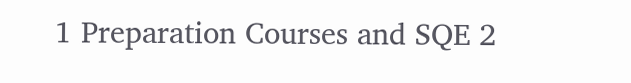1 Preparation Courses and SQE 2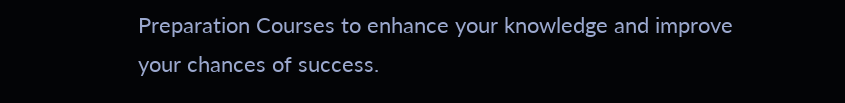Preparation Courses to enhance your knowledge and improve your chances of success.